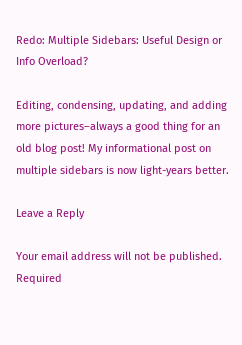Redo: Multiple Sidebars: Useful Design or Info Overload?

Editing, condensing, updating, and adding more pictures–always a good thing for an old blog post! My informational post on multiple sidebars is now light-years better.

Leave a Reply

Your email address will not be published. Required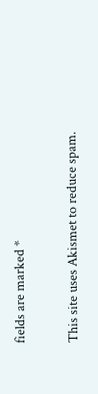fields are marked *

This site uses Akismet to reduce spam.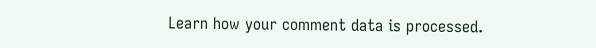Learn how your comment data is processed.